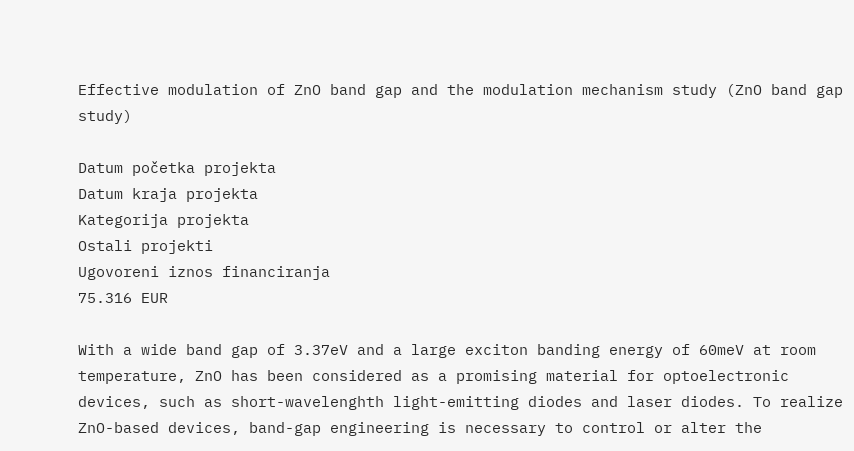Effective modulation of ZnO band gap and the modulation mechanism study (ZnO band gap study)

Datum početka projekta
Datum kraja projekta
Kategorija projekta
Ostali projekti
Ugovoreni iznos financiranja
75.316 EUR

With a wide band gap of 3.37eV and a large exciton banding energy of 60meV at room temperature, ZnO has been considered as a promising material for optoelectronic devices, such as short-wavelenghth light-emitting diodes and laser diodes. To realize ZnO-based devices, band-gap engineering is necessary to control or alter the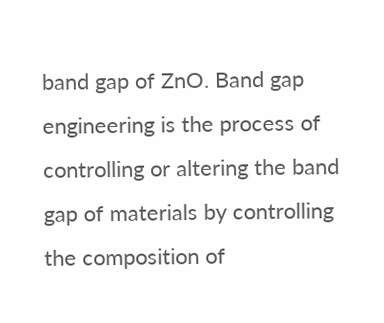band gap of ZnO. Band gap engineering is the process of controlling or altering the band gap of materials by controlling the composition of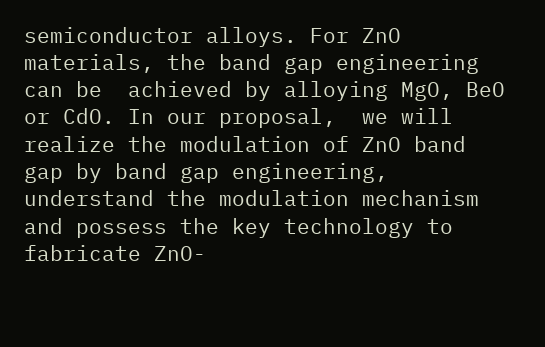semiconductor alloys. For ZnO materials, the band gap engineering can be  achieved by alloying MgO, BeO or CdO. In our proposal,  we will realize the modulation of ZnO band gap by band gap engineering, understand the modulation mechanism and possess the key technology to fabricate ZnO-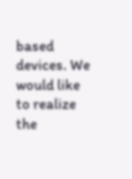based devices. We would like to realize the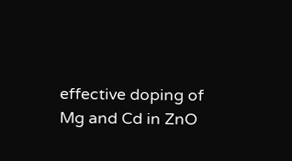effective doping of Mg and Cd in ZnO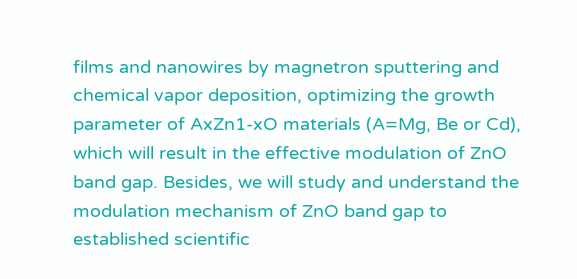films and nanowires by magnetron sputtering and chemical vapor deposition, optimizing the growth parameter of AxZn1-xO materials (A=Mg, Be or Cd), which will result in the effective modulation of ZnO band gap. Besides, we will study and understand the modulation mechanism of ZnO band gap to established scientific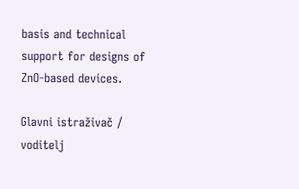basis and technical support for designs of ZnO-based devices.

Glavni istraživač / voditelj